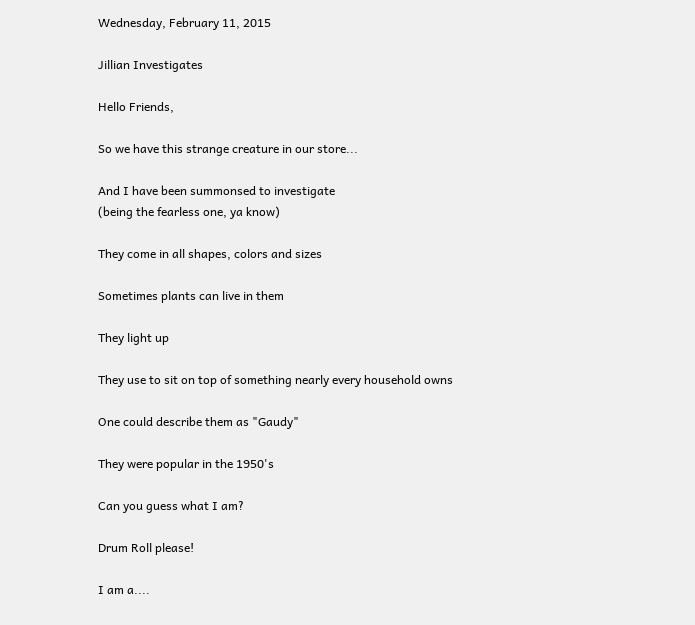Wednesday, February 11, 2015

Jillian Investigates

Hello Friends,

So we have this strange creature in our store...

And I have been summonsed to investigate
(being the fearless one, ya know)

They come in all shapes, colors and sizes

Sometimes plants can live in them

They light up

They use to sit on top of something nearly every household owns

One could describe them as "Gaudy"

They were popular in the 1950's

Can you guess what I am?

Drum Roll please!

I am a....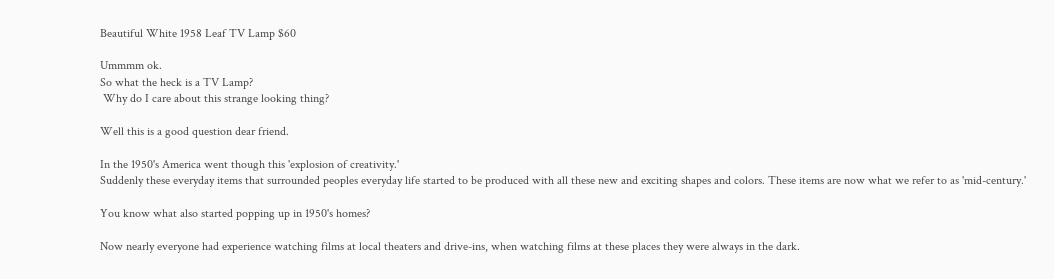Beautiful White 1958 Leaf TV Lamp $60

Ummmm ok.
So what the heck is a TV Lamp?
 Why do I care about this strange looking thing?

Well this is a good question dear friend.

In the 1950's America went though this 'explosion of creativity.'
Suddenly these everyday items that surrounded peoples everyday life started to be produced with all these new and exciting shapes and colors. These items are now what we refer to as 'mid-century.'

You know what also started popping up in 1950's homes?

Now nearly everyone had experience watching films at local theaters and drive-ins, when watching films at these places they were always in the dark.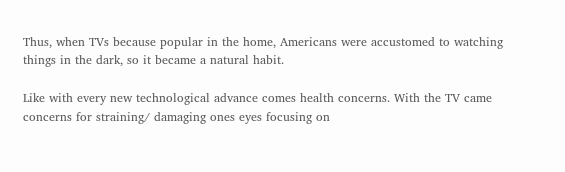Thus, when TVs because popular in the home, Americans were accustomed to watching things in the dark, so it became a natural habit.

Like with every new technological advance comes health concerns. With the TV came concerns for straining/ damaging ones eyes focusing on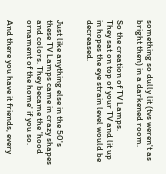something so dully lit (tvs weren't as bright then) in a darkened room.

So the creation of TV Lamps.
They sat on top of your TV and lit up in hopes the eye strain level would be decreased.


Just like anything else in the 50's these TV Lamps came in crazy shapes and colors. They became the 'hood ornament of the home' if you so.

And there you have it friends, every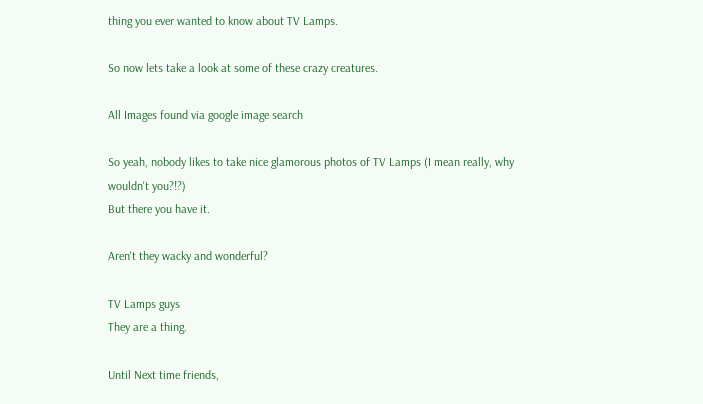thing you ever wanted to know about TV Lamps.

So now lets take a look at some of these crazy creatures.

All Images found via google image search

So yeah, nobody likes to take nice glamorous photos of TV Lamps (I mean really, why wouldn't you?!?)
But there you have it.

Aren't they wacky and wonderful?

TV Lamps guys
They are a thing.

Until Next time friends,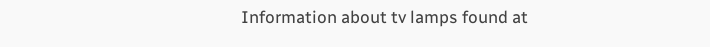Information about tv lamps found at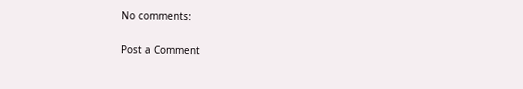No comments:

Post a Comment